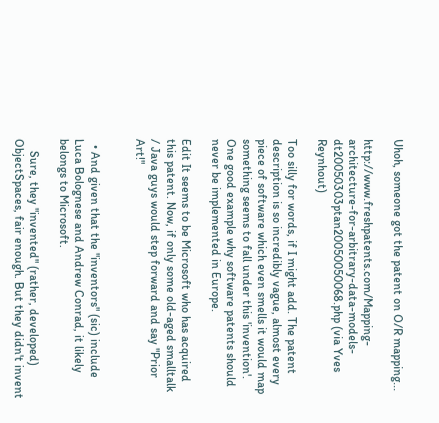Uhoh, someone got the patent on O/R mapping...

http://www.freshpatents.com/Mapping-architecture-for-arbitrary-data-models-dt20050303ptan20050050068.php (via Yves Reynhout)

Too silly for words, if I might add. The patent description is so incredibly vague, almost every piece of software which even smells it would map something seems to fall under this 'invention'. One good example why software patents should never be implemented in Europe.

Edit It seems to be Microsoft who has acquired this patent. Now, if only some old-aged smalltalk / Java guys would step forward and say "Prior Art!"


  • And given that the "inventors" (sic) include Luca Bolognese and Andrew Conrad, it likely belongs to Microsoft.

    Sure, they "invented" (rather, developed) ObjectSpaces, fair enough. But they didn't invent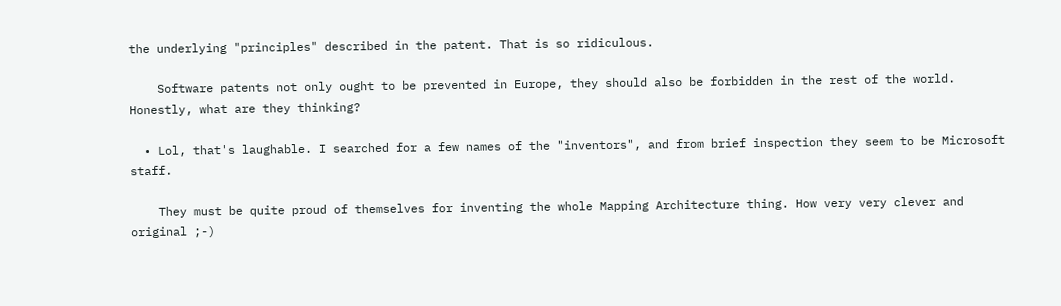the underlying "principles" described in the patent. That is so ridiculous.

    Software patents not only ought to be prevented in Europe, they should also be forbidden in the rest of the world. Honestly, what are they thinking?

  • Lol, that's laughable. I searched for a few names of the "inventors", and from brief inspection they seem to be Microsoft staff.

    They must be quite proud of themselves for inventing the whole Mapping Architecture thing. How very very clever and original ;-)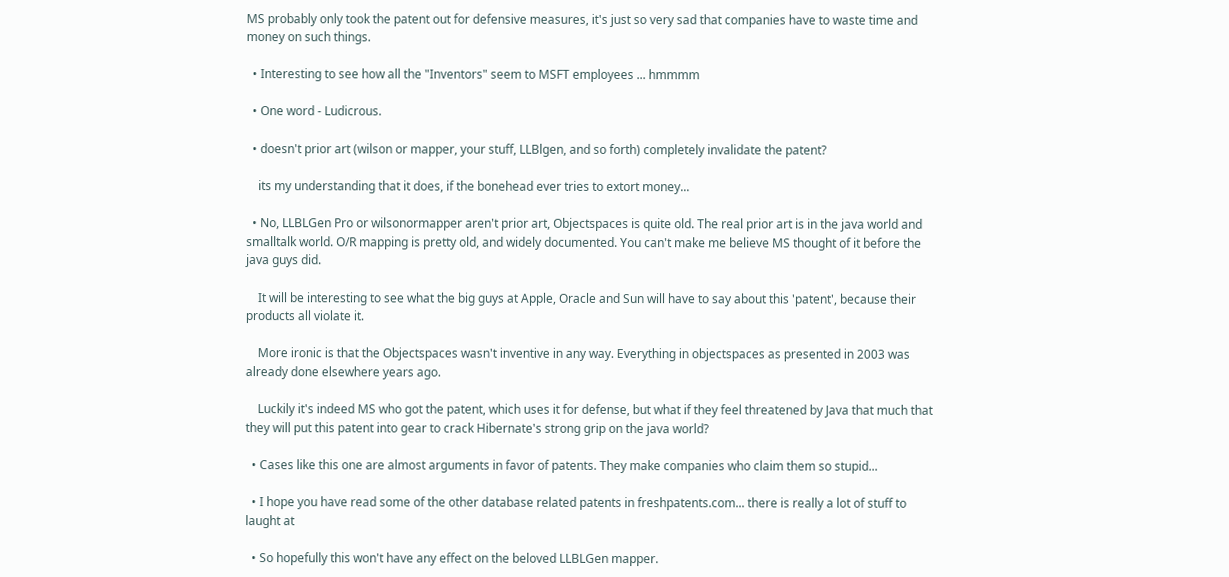MS probably only took the patent out for defensive measures, it's just so very sad that companies have to waste time and money on such things.

  • Interesting to see how all the "Inventors" seem to MSFT employees ... hmmmm

  • One word - Ludicrous.

  • doesn't prior art (wilson or mapper, your stuff, LLBlgen, and so forth) completely invalidate the patent?

    its my understanding that it does, if the bonehead ever tries to extort money...

  • No, LLBLGen Pro or wilsonormapper aren't prior art, Objectspaces is quite old. The real prior art is in the java world and smalltalk world. O/R mapping is pretty old, and widely documented. You can't make me believe MS thought of it before the java guys did.

    It will be interesting to see what the big guys at Apple, Oracle and Sun will have to say about this 'patent', because their products all violate it.

    More ironic is that the Objectspaces wasn't inventive in any way. Everything in objectspaces as presented in 2003 was already done elsewhere years ago.

    Luckily it's indeed MS who got the patent, which uses it for defense, but what if they feel threatened by Java that much that they will put this patent into gear to crack Hibernate's strong grip on the java world?

  • Cases like this one are almost arguments in favor of patents. They make companies who claim them so stupid...

  • I hope you have read some of the other database related patents in freshpatents.com... there is really a lot of stuff to laught at

  • So hopefully this won't have any effect on the beloved LLBLGen mapper.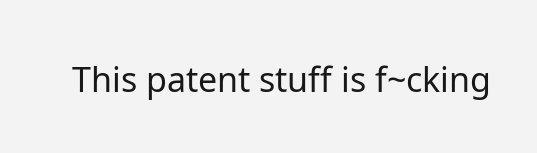This patent stuff is f~cking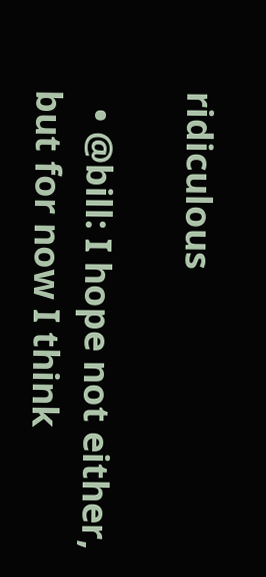ridiculous

  • @bill: I hope not either, but for now I think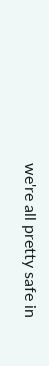we're all pretty safe in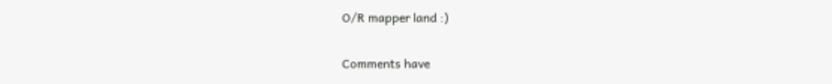O/R mapper land :)

Comments have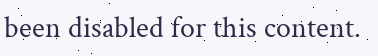been disabled for this content.